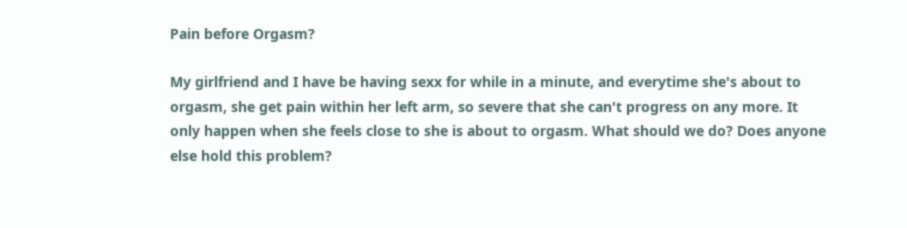Pain before Orgasm?

My girlfriend and I have be having sexx for while in a minute, and everytime she's about to orgasm, she get pain within her left arm, so severe that she can't progress on any more. It only happen when she feels close to she is about to orgasm. What should we do? Does anyone else hold this problem?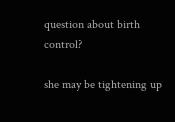question about birth control?

she may be tightening up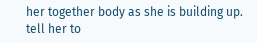her together body as she is building up. tell her to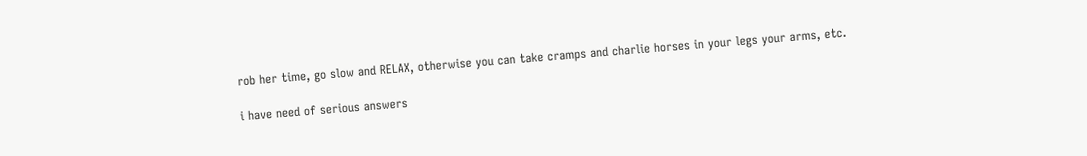rob her time, go slow and RELAX, otherwise you can take cramps and charlie horses in your legs your arms, etc.

i have need of serious answers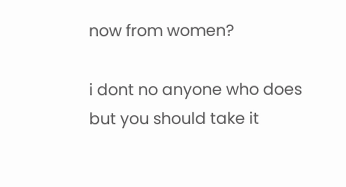now from women?

i dont no anyone who does but you should take it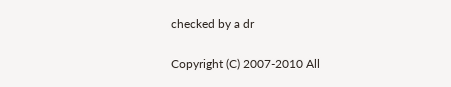checked by a dr

Copyright (C) 2007-2010 All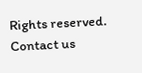Rights reserved.     Contact us